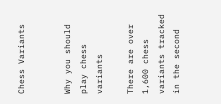Chess Variants


Why you should play chess variants

There are over 1,600 chess variants tracked in the second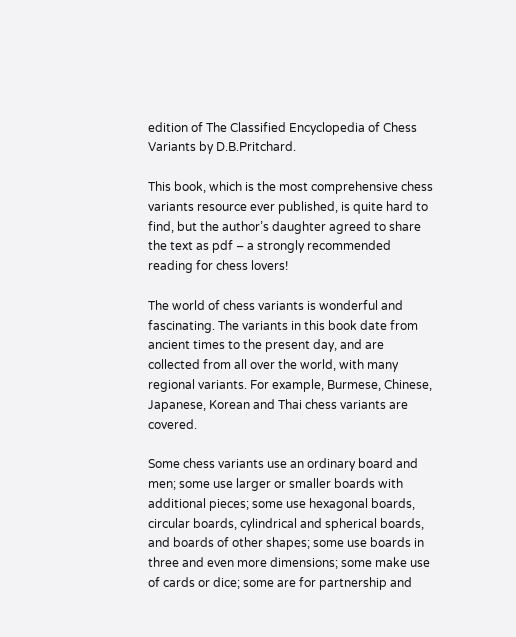edition of The Classified Encyclopedia of Chess Variants by D.B.Pritchard.

This book, which is the most comprehensive chess variants resource ever published, is quite hard to find, but the author’s daughter agreed to share the text as pdf – a strongly recommended reading for chess lovers!

The world of chess variants is wonderful and fascinating. The variants in this book date from ancient times to the present day, and are collected from all over the world, with many regional variants. For example, Burmese, Chinese, Japanese, Korean and Thai chess variants are covered.

Some chess variants use an ordinary board and men; some use larger or smaller boards with additional pieces; some use hexagonal boards, circular boards, cylindrical and spherical boards, and boards of other shapes; some use boards in three and even more dimensions; some make use of cards or dice; some are for partnership and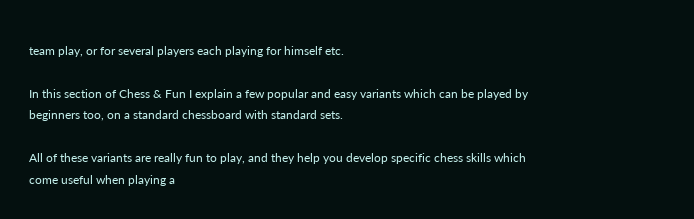team play, or for several players each playing for himself etc.

In this section of Chess & Fun I explain a few popular and easy variants which can be played by beginners too, on a standard chessboard with standard sets.

All of these variants are really fun to play, and they help you develop specific chess skills which come useful when playing a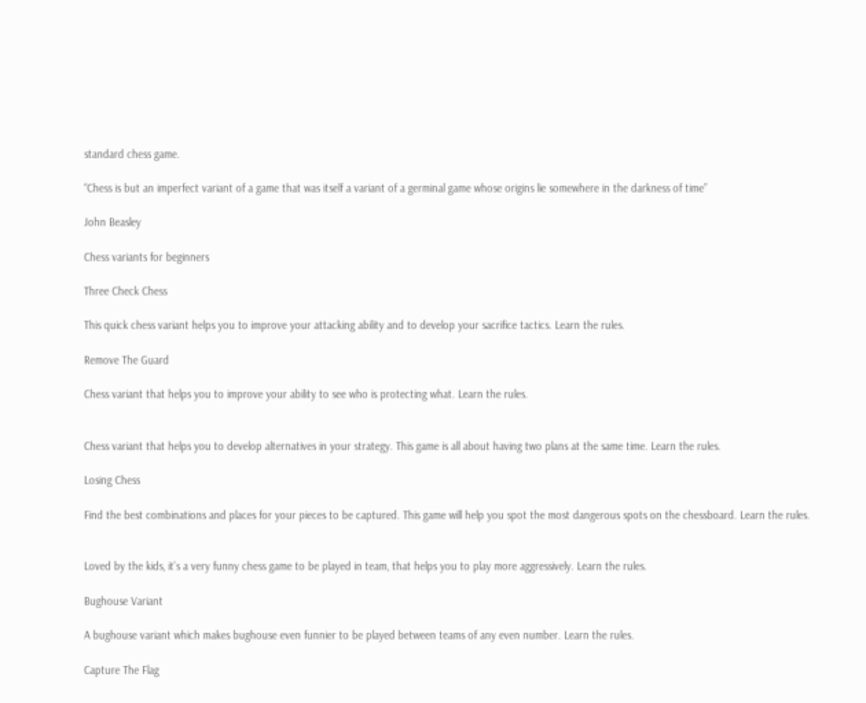standard chess game.

“Chess is but an imperfect variant of a game that was itself a variant of a germinal game whose origins lie somewhere in the darkness of time”

John Beasley

Chess variants for beginners

Three Check Chess

This quick chess variant helps you to improve your attacking ability and to develop your sacrifice tactics. Learn the rules.

Remove The Guard

Chess variant that helps you to improve your ability to see who is protecting what. Learn the rules.


Chess variant that helps you to develop alternatives in your strategy. This game is all about having two plans at the same time. Learn the rules.

Losing Chess

Find the best combinations and places for your pieces to be captured. This game will help you spot the most dangerous spots on the chessboard. Learn the rules.


Loved by the kids, it’s a very funny chess game to be played in team, that helps you to play more aggressively. Learn the rules.

Bughouse Variant

A bughouse variant which makes bughouse even funnier to be played between teams of any even number. Learn the rules.

Capture The Flag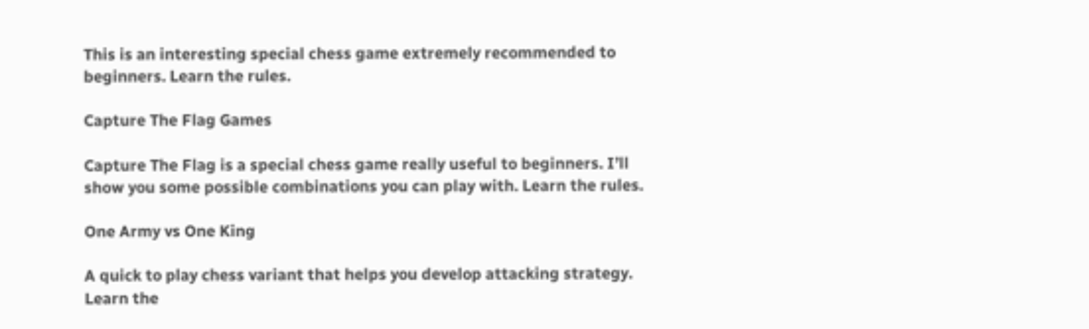This is an interesting special chess game extremely recommended to beginners. Learn the rules.

Capture The Flag Games

Capture The Flag is a special chess game really useful to beginners. I’ll show you some possible combinations you can play with. Learn the rules.

One Army vs One King

A quick to play chess variant that helps you develop attacking strategy. Learn the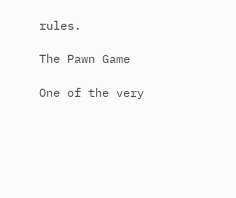rules.

The Pawn Game

One of the very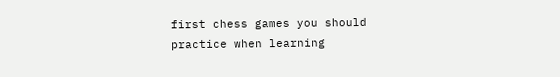first chess games you should practice when learning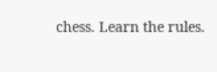chess. Learn the rules.